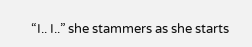“I.. I..” she stammers as she starts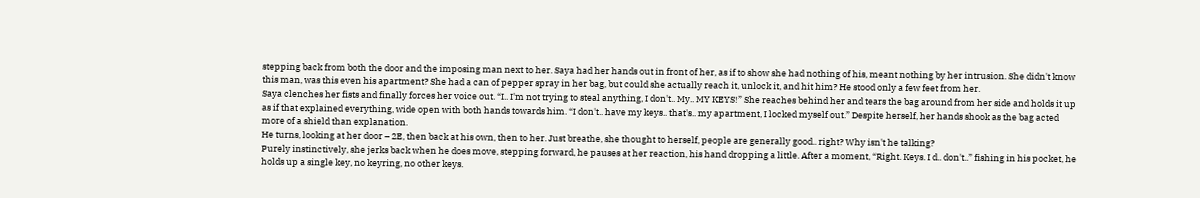stepping back from both the door and the imposing man next to her. Saya had her hands out in front of her, as if to show she had nothing of his, meant nothing by her intrusion. She didn't know this man, was this even his apartment? She had a can of pepper spray in her bag, but could she actually reach it, unlock it, and hit him? He stood only a few feet from her.
Saya clenches her fists and finally forces her voice out. “I.. I'm not trying to steal anything, I don't.. My.. MY KEYS!” She reaches behind her and tears the bag around from her side and holds it up as if that explained everything, wide open with both hands towards him. “I don't.. have my keys.. that's.. my apartment, I locked myself out.” Despite herself, her hands shook as the bag acted more of a shield than explanation.
He turns, looking at her door – 2E, then back at his own, then to her. Just breathe, she thought to herself, people are generally good.. right? Why isn't he talking?
Purely instinctively, she jerks back when he does move, stepping forward, he pauses at her reaction, his hand dropping a little. After a moment, “Right. Keys. I d.. don't..” fishing in his pocket, he holds up a single key, no keyring, no other keys.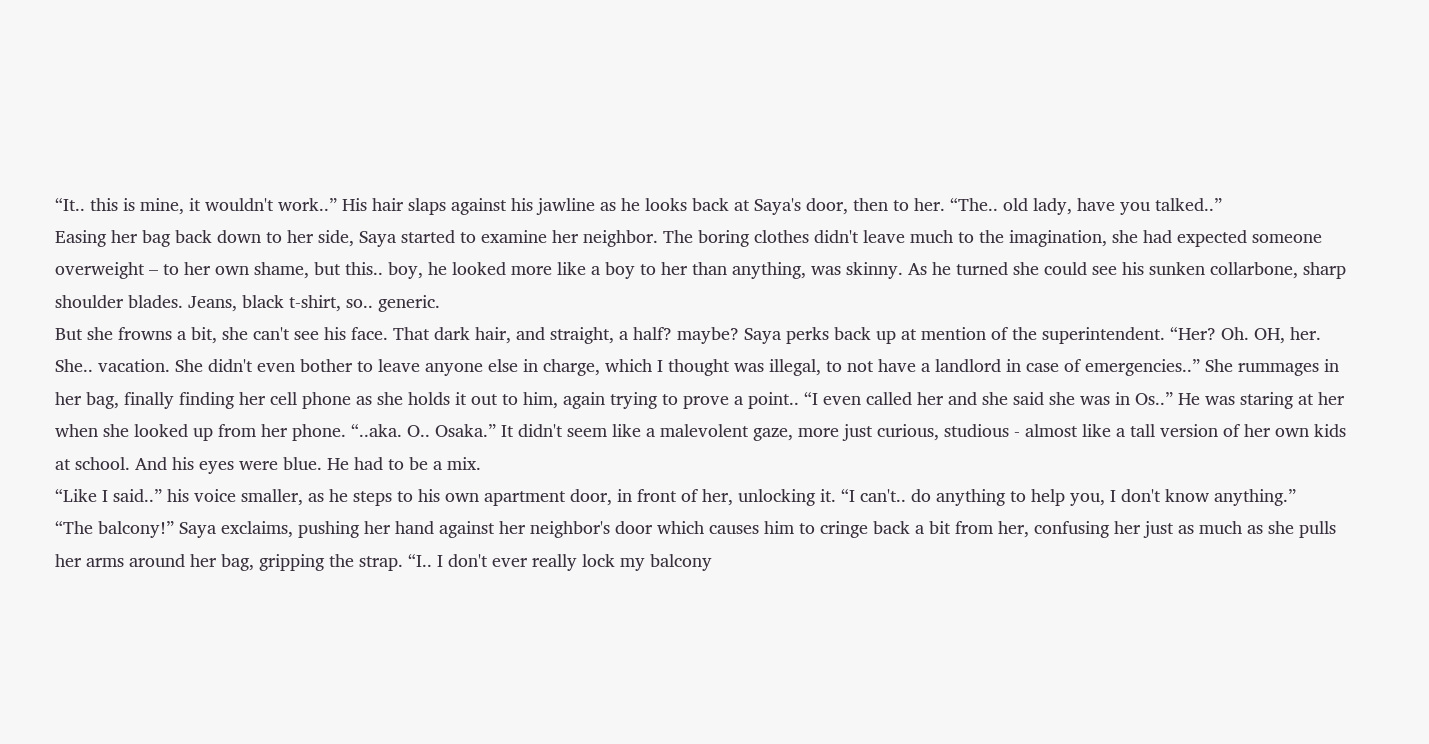“It.. this is mine, it wouldn't work..” His hair slaps against his jawline as he looks back at Saya's door, then to her. “The.. old lady, have you talked..”
Easing her bag back down to her side, Saya started to examine her neighbor. The boring clothes didn't leave much to the imagination, she had expected someone overweight – to her own shame, but this.. boy, he looked more like a boy to her than anything, was skinny. As he turned she could see his sunken collarbone, sharp shoulder blades. Jeans, black t-shirt, so.. generic.
But she frowns a bit, she can't see his face. That dark hair, and straight, a half? maybe? Saya perks back up at mention of the superintendent. “Her? Oh. OH, her. She.. vacation. She didn't even bother to leave anyone else in charge, which I thought was illegal, to not have a landlord in case of emergencies..” She rummages in her bag, finally finding her cell phone as she holds it out to him, again trying to prove a point.. “I even called her and she said she was in Os..” He was staring at her when she looked up from her phone. “..aka. O.. Osaka.” It didn't seem like a malevolent gaze, more just curious, studious - almost like a tall version of her own kids at school. And his eyes were blue. He had to be a mix.
“Like I said..” his voice smaller, as he steps to his own apartment door, in front of her, unlocking it. “I can't.. do anything to help you, I don't know anything.”
“The balcony!” Saya exclaims, pushing her hand against her neighbor's door which causes him to cringe back a bit from her, confusing her just as much as she pulls her arms around her bag, gripping the strap. “I.. I don't ever really lock my balcony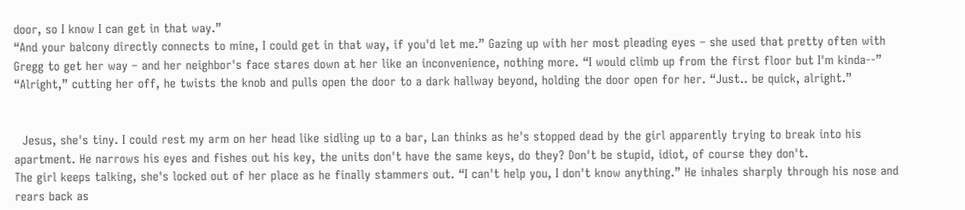door, so I know I can get in that way.”
“And your balcony directly connects to mine, I could get in that way, if you'd let me.” Gazing up with her most pleading eyes – she used that pretty often with Gregg to get her way – and her neighbor's face stares down at her like an inconvenience, nothing more. “I would climb up from the first floor but I'm kinda--”
“Alright,” cutting her off, he twists the knob and pulls open the door to a dark hallway beyond, holding the door open for her. “Just.. be quick, alright.”


  Jesus, she's tiny. I could rest my arm on her head like sidling up to a bar, Lan thinks as he's stopped dead by the girl apparently trying to break into his apartment. He narrows his eyes and fishes out his key, the units don't have the same keys, do they? Don't be stupid, idiot, of course they don't.
The girl keeps talking, she's locked out of her place as he finally stammers out. “I can't help you, I don't know anything.” He inhales sharply through his nose and rears back as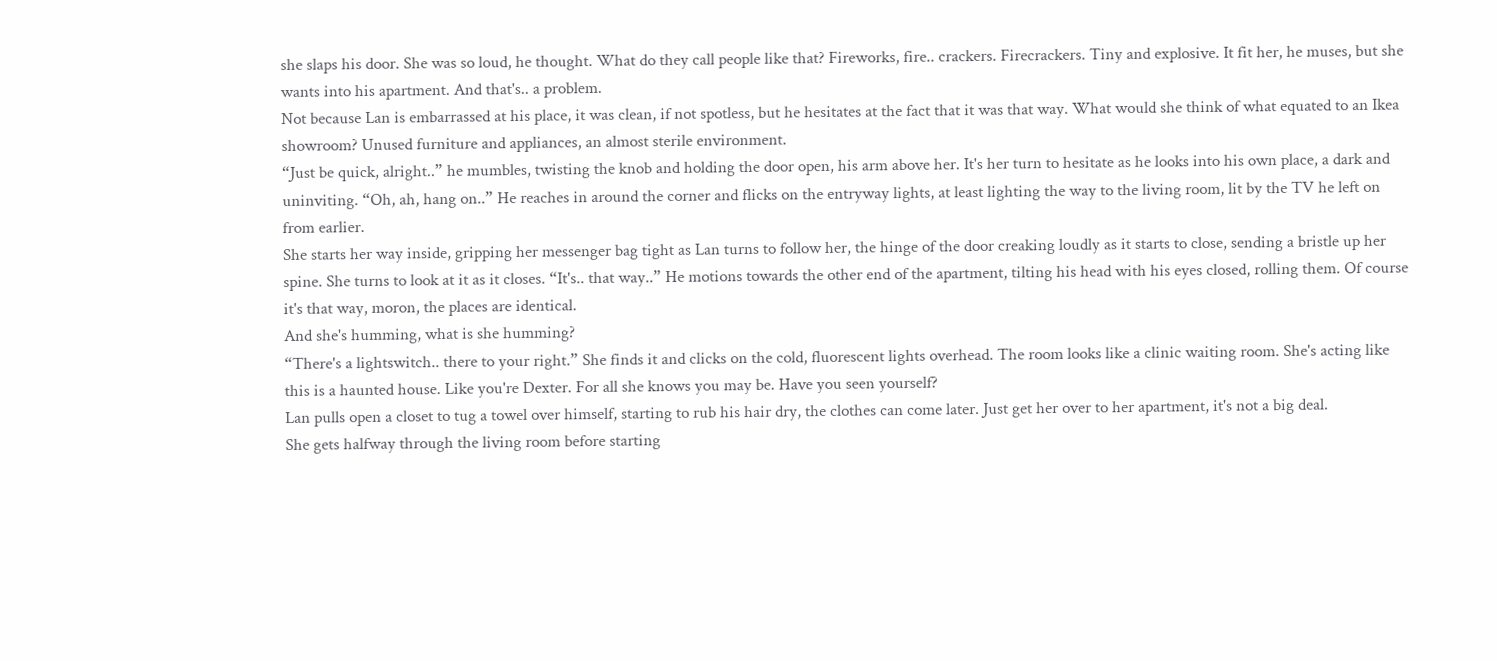she slaps his door. She was so loud, he thought. What do they call people like that? Fireworks, fire.. crackers. Firecrackers. Tiny and explosive. It fit her, he muses, but she wants into his apartment. And that's.. a problem.
Not because Lan is embarrassed at his place, it was clean, if not spotless, but he hesitates at the fact that it was that way. What would she think of what equated to an Ikea showroom? Unused furniture and appliances, an almost sterile environment.
“Just be quick, alright..” he mumbles, twisting the knob and holding the door open, his arm above her. It's her turn to hesitate as he looks into his own place, a dark and uninviting. “Oh, ah, hang on..” He reaches in around the corner and flicks on the entryway lights, at least lighting the way to the living room, lit by the TV he left on from earlier.
She starts her way inside, gripping her messenger bag tight as Lan turns to follow her, the hinge of the door creaking loudly as it starts to close, sending a bristle up her spine. She turns to look at it as it closes. “It's.. that way..” He motions towards the other end of the apartment, tilting his head with his eyes closed, rolling them. Of course it's that way, moron, the places are identical.
And she's humming, what is she humming?
“There's a lightswitch.. there to your right.” She finds it and clicks on the cold, fluorescent lights overhead. The room looks like a clinic waiting room. She's acting like this is a haunted house. Like you're Dexter. For all she knows you may be. Have you seen yourself?
Lan pulls open a closet to tug a towel over himself, starting to rub his hair dry, the clothes can come later. Just get her over to her apartment, it's not a big deal.
She gets halfway through the living room before starting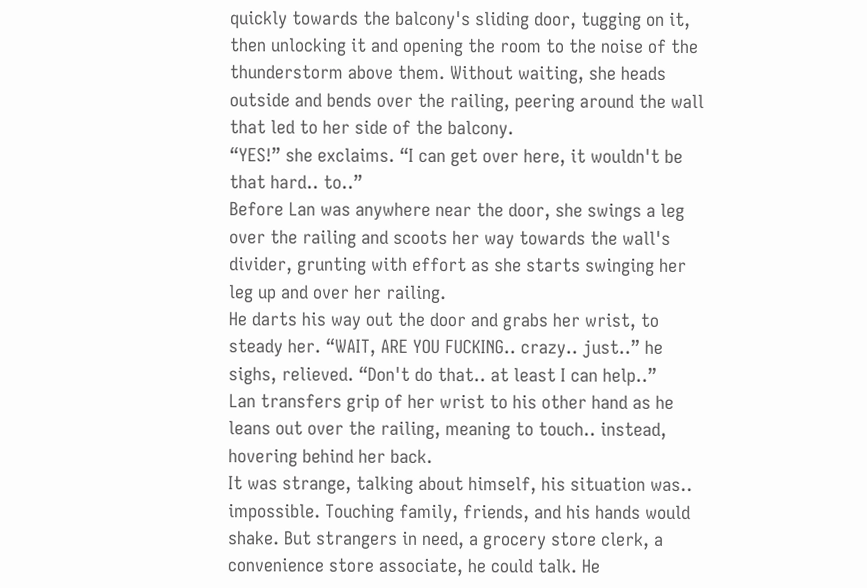quickly towards the balcony's sliding door, tugging on it, then unlocking it and opening the room to the noise of the thunderstorm above them. Without waiting, she heads outside and bends over the railing, peering around the wall that led to her side of the balcony.
“YES!” she exclaims. “I can get over here, it wouldn't be that hard.. to..”
Before Lan was anywhere near the door, she swings a leg over the railing and scoots her way towards the wall's divider, grunting with effort as she starts swinging her leg up and over her railing.
He darts his way out the door and grabs her wrist, to steady her. “WAIT, ARE YOU FUCKING.. crazy.. just..” he sighs, relieved. “Don't do that.. at least I can help..”
Lan transfers grip of her wrist to his other hand as he leans out over the railing, meaning to touch.. instead, hovering behind her back.
It was strange, talking about himself, his situation was.. impossible. Touching family, friends, and his hands would shake. But strangers in need, a grocery store clerk, a convenience store associate, he could talk. He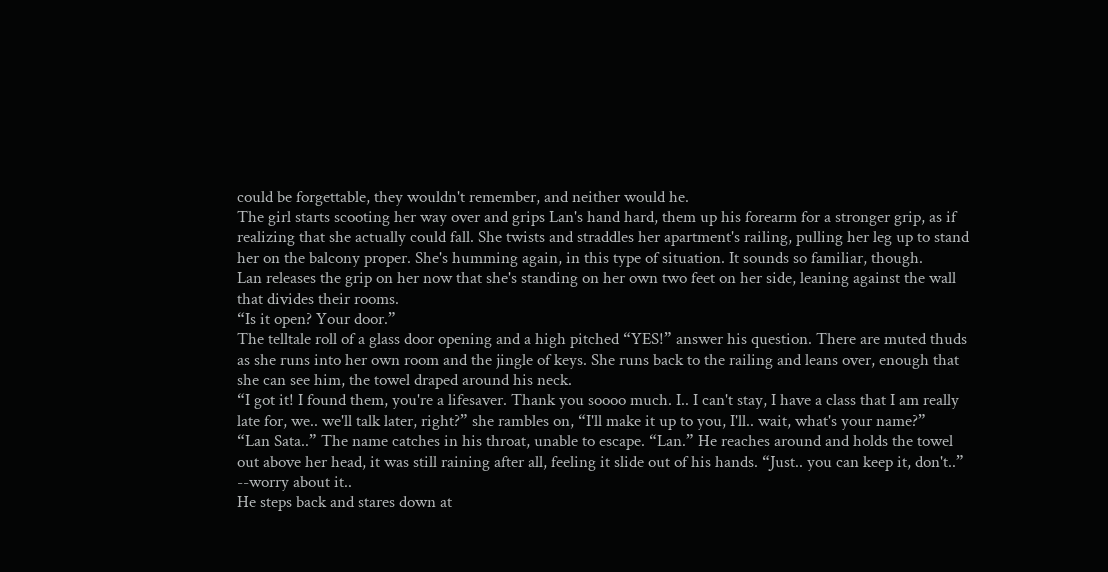could be forgettable, they wouldn't remember, and neither would he.
The girl starts scooting her way over and grips Lan's hand hard, them up his forearm for a stronger grip, as if realizing that she actually could fall. She twists and straddles her apartment's railing, pulling her leg up to stand her on the balcony proper. She's humming again, in this type of situation. It sounds so familiar, though.
Lan releases the grip on her now that she's standing on her own two feet on her side, leaning against the wall that divides their rooms.
“Is it open? Your door.”
The telltale roll of a glass door opening and a high pitched “YES!” answer his question. There are muted thuds as she runs into her own room and the jingle of keys. She runs back to the railing and leans over, enough that she can see him, the towel draped around his neck.
“I got it! I found them, you're a lifesaver. Thank you soooo much. I.. I can't stay, I have a class that I am really late for, we.. we'll talk later, right?” she rambles on, “I'll make it up to you, I'll.. wait, what's your name?”
“Lan Sata..” The name catches in his throat, unable to escape. “Lan.” He reaches around and holds the towel out above her head, it was still raining after all, feeling it slide out of his hands. “Just.. you can keep it, don't..” --worry about it..
He steps back and stares down at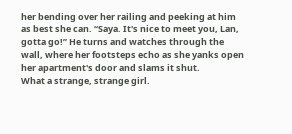her bending over her railing and peeking at him as best she can. “Saya. It's nice to meet you, Lan, gotta go!” He turns and watches through the wall, where her footsteps echo as she yanks open her apartment's door and slams it shut.
What a strange, strange girl.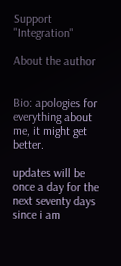Support "Integration"

About the author


Bio: apologies for everything about me, it might get better.

updates will be once a day for the next seventy days since i am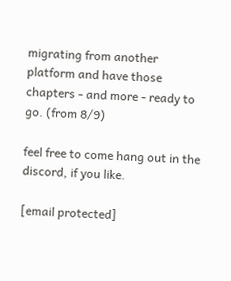migrating from another platform and have those chapters - and more - ready to go. (from 8/9)

feel free to come hang out in the discord, if you like.

[email protected]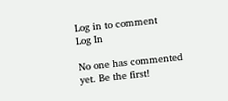Log in to comment
Log In

No one has commented yet. Be the first!